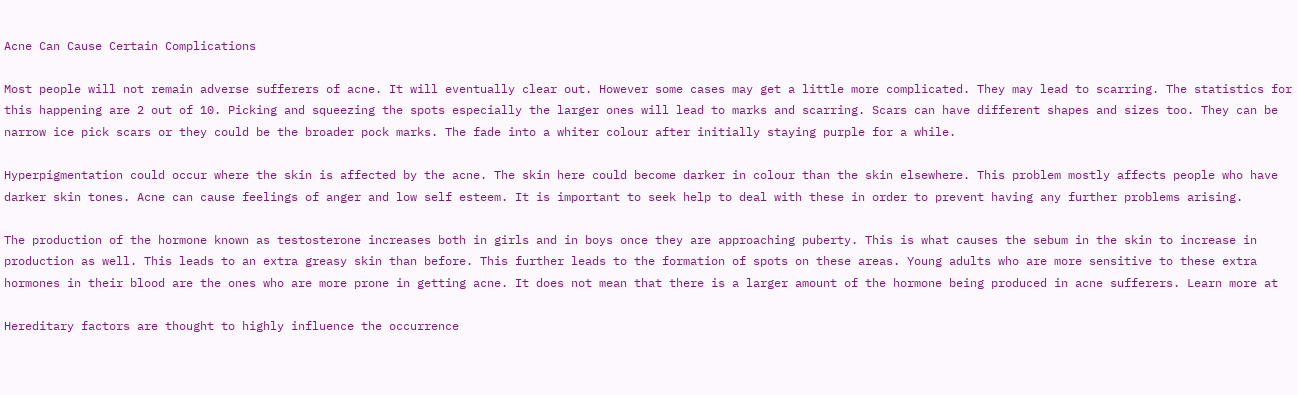Acne Can Cause Certain Complications

Most people will not remain adverse sufferers of acne. It will eventually clear out. However some cases may get a little more complicated. They may lead to scarring. The statistics for this happening are 2 out of 10. Picking and squeezing the spots especially the larger ones will lead to marks and scarring. Scars can have different shapes and sizes too. They can be narrow ice pick scars or they could be the broader pock marks. The fade into a whiter colour after initially staying purple for a while.

Hyperpigmentation could occur where the skin is affected by the acne. The skin here could become darker in colour than the skin elsewhere. This problem mostly affects people who have darker skin tones. Acne can cause feelings of anger and low self esteem. It is important to seek help to deal with these in order to prevent having any further problems arising.

The production of the hormone known as testosterone increases both in girls and in boys once they are approaching puberty. This is what causes the sebum in the skin to increase in production as well. This leads to an extra greasy skin than before. This further leads to the formation of spots on these areas. Young adults who are more sensitive to these extra hormones in their blood are the ones who are more prone in getting acne. It does not mean that there is a larger amount of the hormone being produced in acne sufferers. Learn more at

Hereditary factors are thought to highly influence the occurrence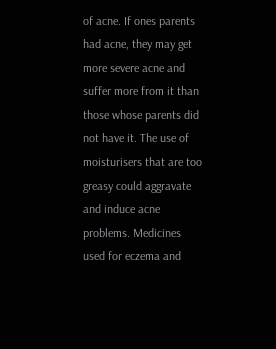of acne. If ones parents had acne, they may get more severe acne and suffer more from it than those whose parents did not have it. The use of moisturisers that are too greasy could aggravate and induce acne problems. Medicines used for eczema and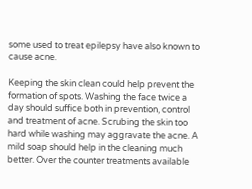some used to treat epilepsy have also known to cause acne.

Keeping the skin clean could help prevent the formation of spots. Washing the face twice a day should suffice both in prevention, control and treatment of acne. Scrubing the skin too hard while washing may aggravate the acne. A mild soap should help in the cleaning much better. Over the counter treatments available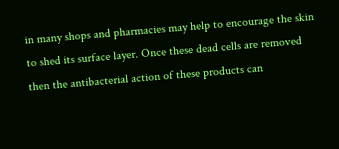in many shops and pharmacies may help to encourage the skin to shed its surface layer. Once these dead cells are removed then the antibacterial action of these products can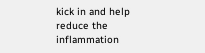kick in and help reduce the inflammation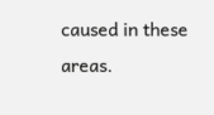caused in these areas.